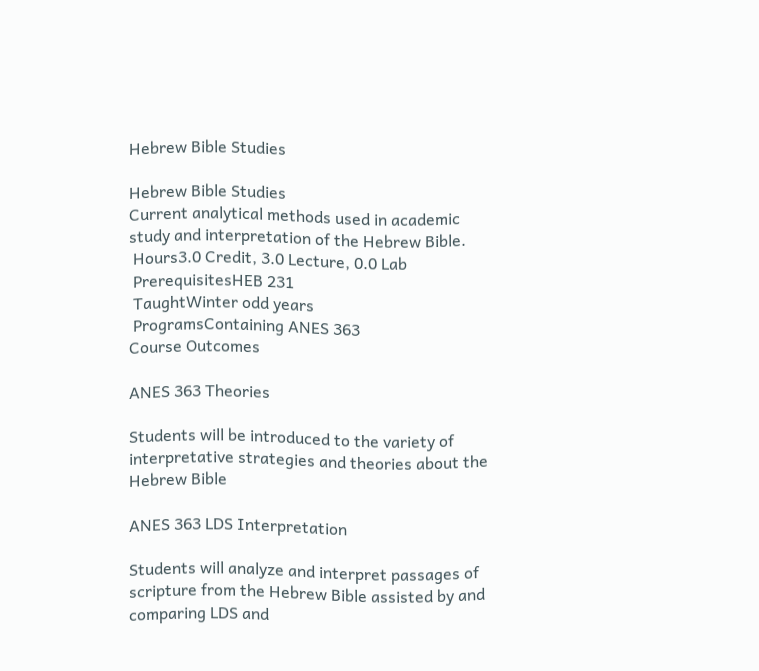Hebrew Bible Studies

Hebrew Bible Studies
Current analytical methods used in academic study and interpretation of the Hebrew Bible.
 Hours3.0 Credit, 3.0 Lecture, 0.0 Lab
 PrerequisitesHEB 231
 TaughtWinter odd years
 ProgramsContaining ANES 363
Course Outcomes

ANES 363 Theories

Students will be introduced to the variety of interpretative strategies and theories about the Hebrew Bible

ANES 363 LDS Interpretation

Students will analyze and interpret passages of scripture from the Hebrew Bible assisted by and comparing LDS and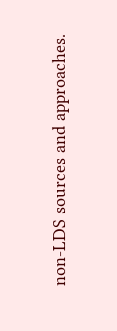non-LDS sources and approaches.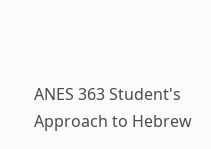ANES 363 Student's Approach to Hebrew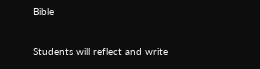Bible

Students will reflect and write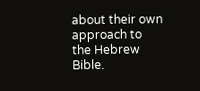about their own approach to the Hebrew Bible.